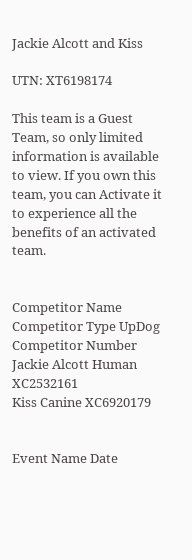Jackie Alcott and Kiss

UTN: XT6198174

This team is a Guest Team, so only limited information is available to view. If you own this team, you can Activate it to experience all the benefits of an activated team.


Competitor Name Competitor Type UpDog Competitor Number
Jackie Alcott Human XC2532161
Kiss Canine XC6920179


Event Name Date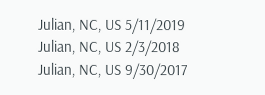Julian, NC, US 5/11/2019
Julian, NC, US 2/3/2018
Julian, NC, US 9/30/2017